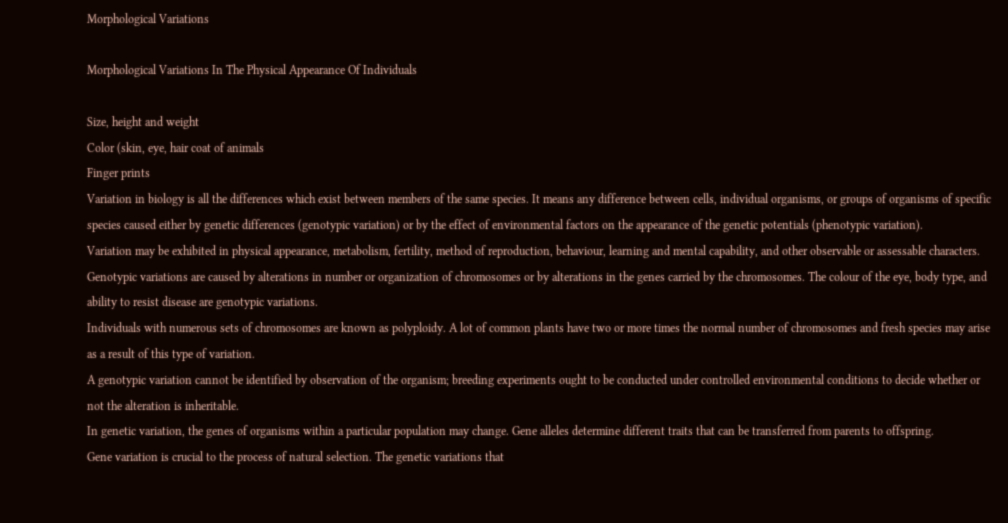Morphological Variations

Morphological Variations In The Physical Appearance Of Individuals

Size, height and weight
Color (skin, eye, hair coat of animals
Finger prints
Variation in biology is all the differences which exist between members of the same species. It means any difference between cells, individual organisms, or groups of organisms of specific species caused either by genetic differences (genotypic variation) or by the effect of environmental factors on the appearance of the genetic potentials (phenotypic variation).
Variation may be exhibited in physical appearance, metabolism, fertility, method of reproduction, behaviour, learning and mental capability, and other observable or assessable characters.
Genotypic variations are caused by alterations in number or organization of chromosomes or by alterations in the genes carried by the chromosomes. The colour of the eye, body type, and ability to resist disease are genotypic variations.
Individuals with numerous sets of chromosomes are known as polyploidy. A lot of common plants have two or more times the normal number of chromosomes and fresh species may arise as a result of this type of variation.
A genotypic variation cannot be identified by observation of the organism; breeding experiments ought to be conducted under controlled environmental conditions to decide whether or not the alteration is inheritable.
In genetic variation, the genes of organisms within a particular population may change. Gene alleles determine different traits that can be transferred from parents to offspring.
Gene variation is crucial to the process of natural selection. The genetic variations that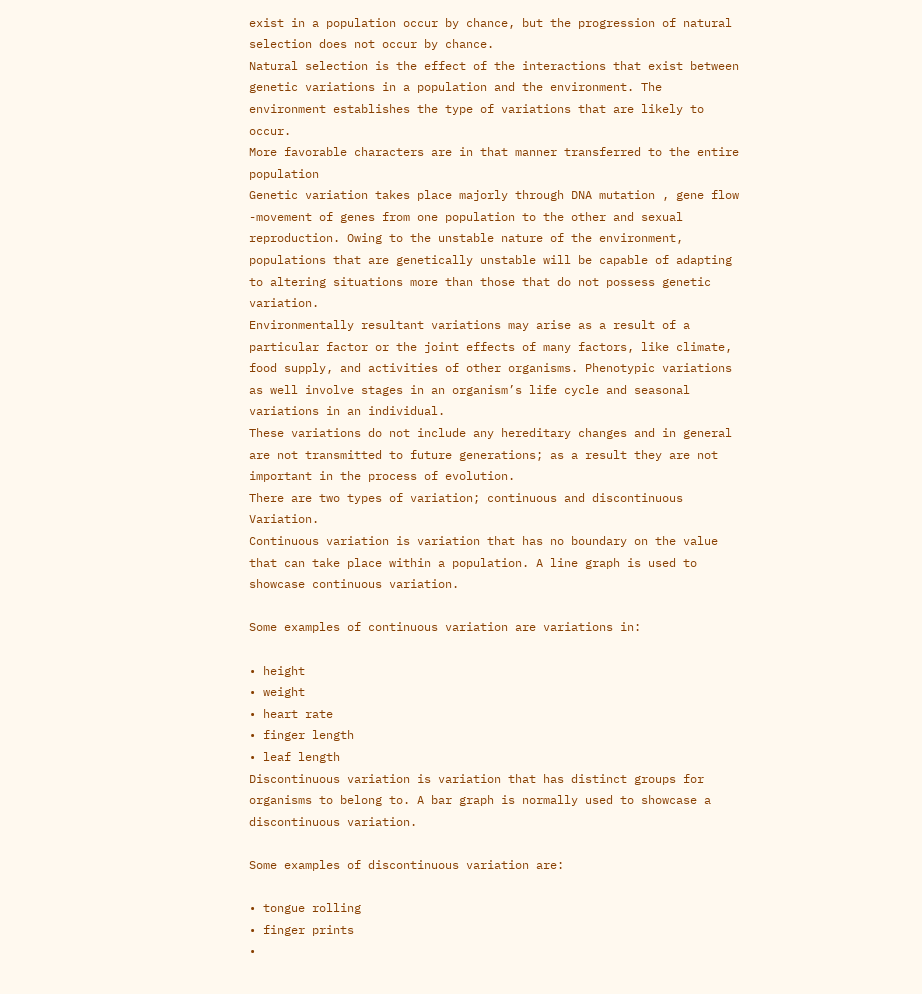exist in a population occur by chance, but the progression of natural selection does not occur by chance.
Natural selection is the effect of the interactions that exist between genetic variations in a population and the environment. The environment establishes the type of variations that are likely to occur.
More favorable characters are in that manner transferred to the entire population
Genetic variation takes place majorly through DNA mutation , gene flow -movement of genes from one population to the other and sexual reproduction. Owing to the unstable nature of the environment, populations that are genetically unstable will be capable of adapting to altering situations more than those that do not possess genetic variation.
Environmentally resultant variations may arise as a result of a particular factor or the joint effects of many factors, like climate, food supply, and activities of other organisms. Phenotypic variations as well involve stages in an organism’s life cycle and seasonal variations in an individual.
These variations do not include any hereditary changes and in general are not transmitted to future generations; as a result they are not important in the process of evolution.
There are two types of variation; continuous and discontinuous Variation.
Continuous variation is variation that has no boundary on the value that can take place within a population. A line graph is used to showcase continuous variation.

Some examples of continuous variation are variations in:

• height
• weight
• heart rate
• finger length
• leaf length
Discontinuous variation is variation that has distinct groups for organisms to belong to. A bar graph is normally used to showcase a discontinuous variation.

Some examples of discontinuous variation are:

• tongue rolling
• finger prints
•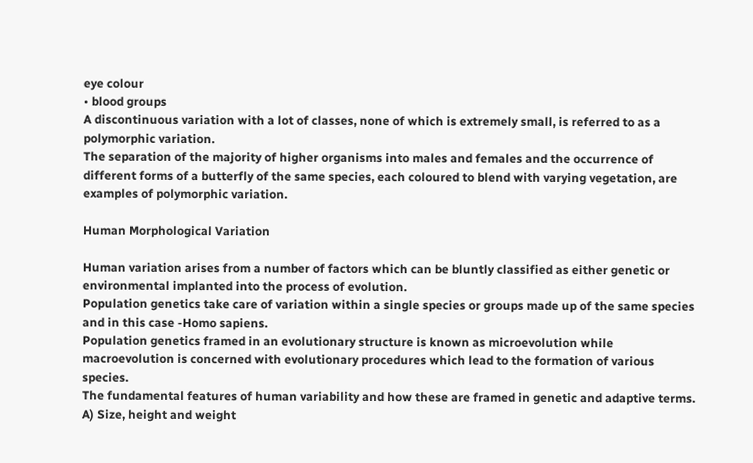eye colour
• blood groups
A discontinuous variation with a lot of classes, none of which is extremely small, is referred to as a polymorphic variation.
The separation of the majority of higher organisms into males and females and the occurrence of different forms of a butterfly of the same species, each coloured to blend with varying vegetation, are examples of polymorphic variation.

Human Morphological Variation

Human variation arises from a number of factors which can be bluntly classified as either genetic or environmental implanted into the process of evolution.
Population genetics take care of variation within a single species or groups made up of the same species and in this case -Homo sapiens.
Population genetics framed in an evolutionary structure is known as microevolution while macroevolution is concerned with evolutionary procedures which lead to the formation of various species.
The fundamental features of human variability and how these are framed in genetic and adaptive terms.
A) Size, height and weight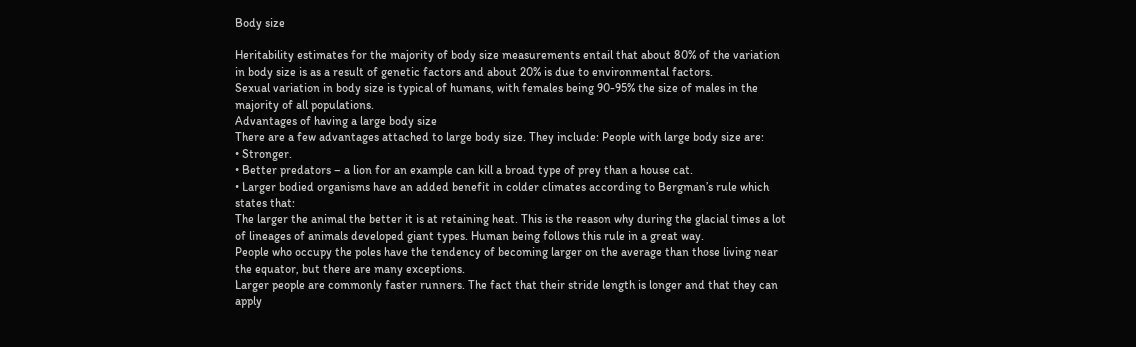Body size

Heritability estimates for the majority of body size measurements entail that about 80% of the variation in body size is as a result of genetic factors and about 20% is due to environmental factors.
Sexual variation in body size is typical of humans, with females being 90-95% the size of males in the majority of all populations.
Advantages of having a large body size
There are a few advantages attached to large body size. They include: People with large body size are:
• Stronger.
• Better predators – a lion for an example can kill a broad type of prey than a house cat.
• Larger bodied organisms have an added benefit in colder climates according to Bergman’s rule which states that:
The larger the animal the better it is at retaining heat. This is the reason why during the glacial times a lot of lineages of animals developed giant types. Human being follows this rule in a great way.
People who occupy the poles have the tendency of becoming larger on the average than those living near the equator, but there are many exceptions.
Larger people are commonly faster runners. The fact that their stride length is longer and that they can apply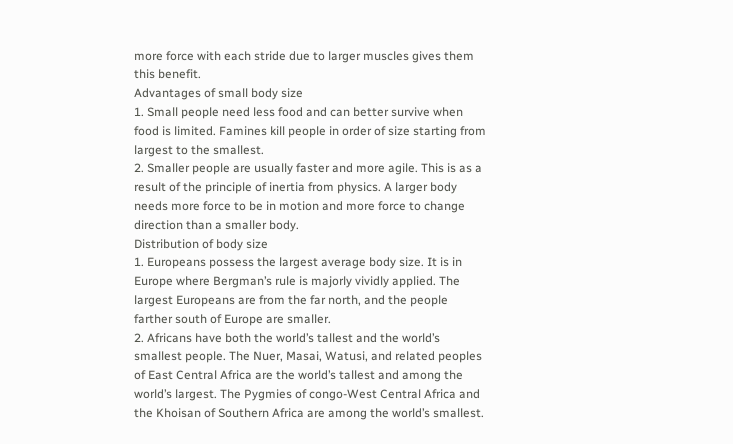more force with each stride due to larger muscles gives them this benefit.
Advantages of small body size
1. Small people need less food and can better survive when food is limited. Famines kill people in order of size starting from largest to the smallest.
2. Smaller people are usually faster and more agile. This is as a result of the principle of inertia from physics. A larger body needs more force to be in motion and more force to change direction than a smaller body.
Distribution of body size
1. Europeans possess the largest average body size. It is in Europe where Bergman’s rule is majorly vividly applied. The largest Europeans are from the far north, and the people farther south of Europe are smaller.
2. Africans have both the world’s tallest and the world’s smallest people. The Nuer, Masai, Watusi, and related peoples of East Central Africa are the world’s tallest and among the world’s largest. The Pygmies of congo-West Central Africa and the Khoisan of Southern Africa are among the world’s smallest.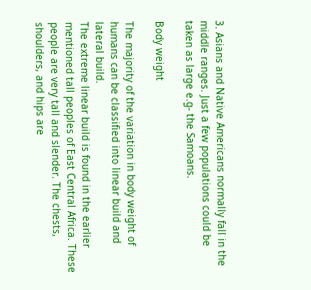3. Asians and Native Americans normally fall in the middle ranges. Just a few populations could be taken as large e.g- the Samoans.

Body weight

The majority of the variation in body weight of humans can be classified into linear build and lateral build.
The extreme linear build is found in the earlier mentioned tall peoples of East Central Africa. These people are very tall and slender. The chests, shoulders, and hips are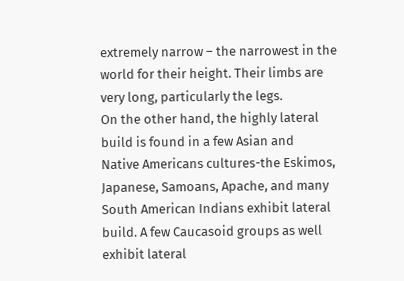extremely narrow – the narrowest in the world for their height. Their limbs are very long, particularly the legs.
On the other hand, the highly lateral build is found in a few Asian and
Native Americans cultures-the Eskimos, Japanese, Samoans, Apache, and many South American Indians exhibit lateral build. A few Caucasoid groups as well exhibit lateral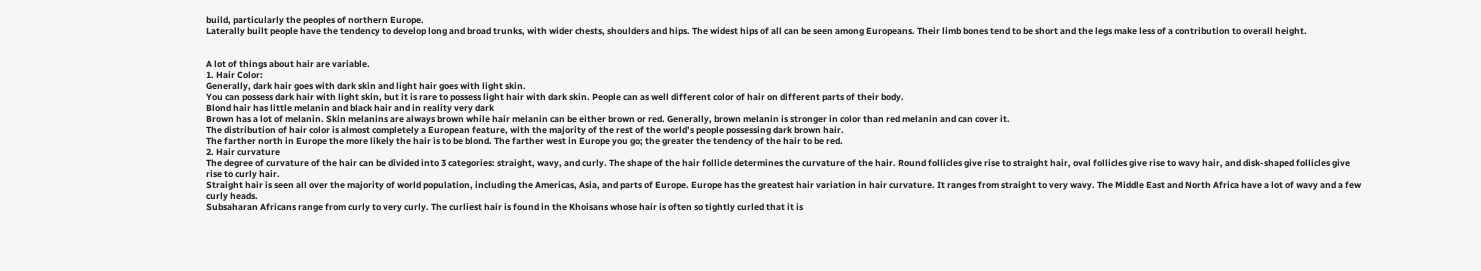build, particularly the peoples of northern Europe.
Laterally built people have the tendency to develop long and broad trunks, with wider chests, shoulders and hips. The widest hips of all can be seen among Europeans. Their limb bones tend to be short and the legs make less of a contribution to overall height.


A lot of things about hair are variable.
1. Hair Color:
Generally, dark hair goes with dark skin and light hair goes with light skin.
You can possess dark hair with light skin, but it is rare to possess light hair with dark skin. People can as well different color of hair on different parts of their body.
Blond hair has little melanin and black hair and in reality very dark
Brown has a lot of melanin. Skin melanins are always brown while hair melanin can be either brown or red. Generally, brown melanin is stronger in color than red melanin and can cover it.
The distribution of hair color is almost completely a European feature, with the majority of the rest of the world’s people possessing dark brown hair.
The farther north in Europe the more likely the hair is to be blond. The farther west in Europe you go; the greater the tendency of the hair to be red.
2. Hair curvature
The degree of curvature of the hair can be divided into 3 categories: straight, wavy, and curly. The shape of the hair follicle determines the curvature of the hair. Round follicles give rise to straight hair, oval follicles give rise to wavy hair, and disk-shaped follicles give rise to curly hair.
Straight hair is seen all over the majority of world population, including the Americas, Asia, and parts of Europe. Europe has the greatest hair variation in hair curvature. It ranges from straight to very wavy. The Middle East and North Africa have a lot of wavy and a few curly heads.
Subsaharan Africans range from curly to very curly. The curliest hair is found in the Khoisans whose hair is often so tightly curled that it is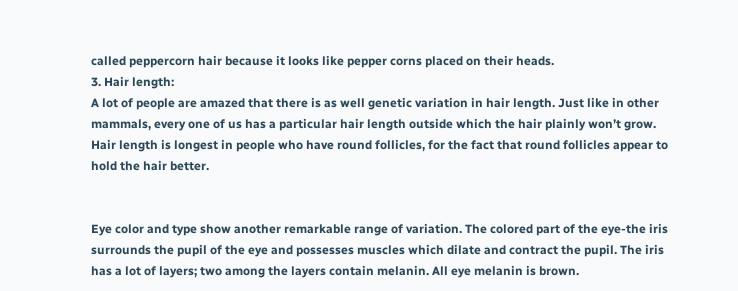called peppercorn hair because it looks like pepper corns placed on their heads.
3. Hair length:
A lot of people are amazed that there is as well genetic variation in hair length. Just like in other mammals, every one of us has a particular hair length outside which the hair plainly won’t grow. Hair length is longest in people who have round follicles, for the fact that round follicles appear to hold the hair better.


Eye color and type show another remarkable range of variation. The colored part of the eye-the iris surrounds the pupil of the eye and possesses muscles which dilate and contract the pupil. The iris has a lot of layers; two among the layers contain melanin. All eye melanin is brown.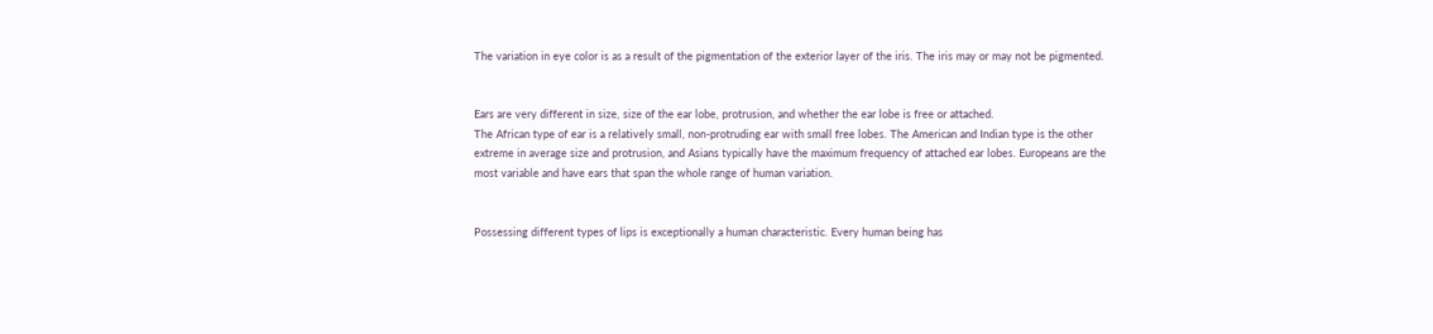The variation in eye color is as a result of the pigmentation of the exterior layer of the iris. The iris may or may not be pigmented.


Ears are very different in size, size of the ear lobe, protrusion, and whether the ear lobe is free or attached.
The African type of ear is a relatively small, non-protruding ear with small free lobes. The American and Indian type is the other extreme in average size and protrusion, and Asians typically have the maximum frequency of attached ear lobes. Europeans are the most variable and have ears that span the whole range of human variation.


Possessing different types of lips is exceptionally a human characteristic. Every human being has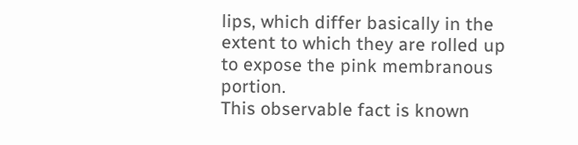lips, which differ basically in the extent to which they are rolled up to expose the pink membranous portion.
This observable fact is known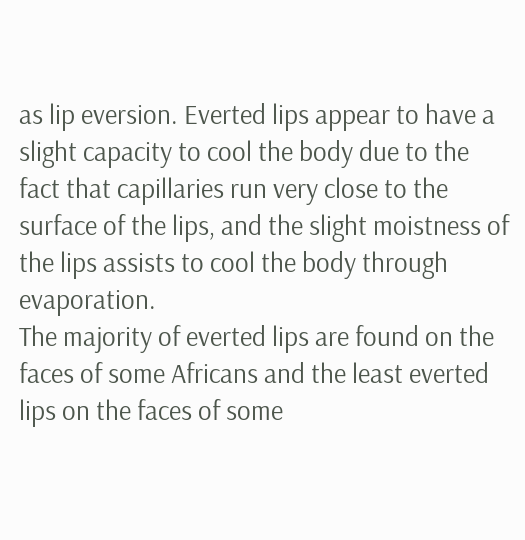as lip eversion. Everted lips appear to have a slight capacity to cool the body due to the fact that capillaries run very close to the surface of the lips, and the slight moistness of the lips assists to cool the body through evaporation.
The majority of everted lips are found on the faces of some Africans and the least everted lips on the faces of some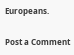Europeans.

Post a Comment